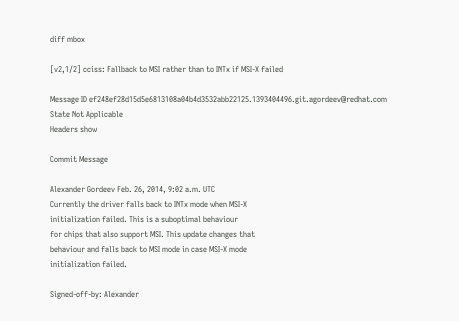diff mbox

[v2,1/2] cciss: Fallback to MSI rather than to INTx if MSI-X failed

Message ID ef248ef28d15d5e6813108a04b4d3532abb22125.1393404496.git.agordeev@redhat.com
State Not Applicable
Headers show

Commit Message

Alexander Gordeev Feb. 26, 2014, 9:02 a.m. UTC
Currently the driver falls back to INTx mode when MSI-X
initialization failed. This is a suboptimal behaviour
for chips that also support MSI. This update changes that
behaviour and falls back to MSI mode in case MSI-X mode
initialization failed.

Signed-off-by: Alexander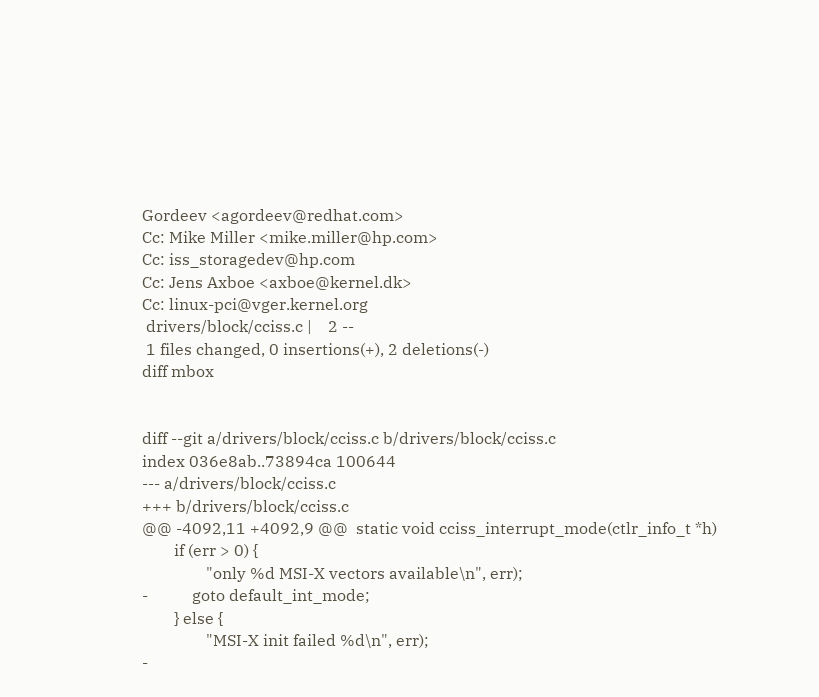Gordeev <agordeev@redhat.com>
Cc: Mike Miller <mike.miller@hp.com>
Cc: iss_storagedev@hp.com
Cc: Jens Axboe <axboe@kernel.dk>
Cc: linux-pci@vger.kernel.org
 drivers/block/cciss.c |    2 --
 1 files changed, 0 insertions(+), 2 deletions(-)
diff mbox


diff --git a/drivers/block/cciss.c b/drivers/block/cciss.c
index 036e8ab..73894ca 100644
--- a/drivers/block/cciss.c
+++ b/drivers/block/cciss.c
@@ -4092,11 +4092,9 @@  static void cciss_interrupt_mode(ctlr_info_t *h)
        if (err > 0) {
                "only %d MSI-X vectors available\n", err);
-           goto default_int_mode;
        } else {
                "MSI-X init failed %d\n", err);
-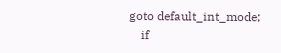goto default_int_mode;
    if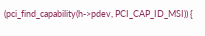(pci_find_capability(h->pdev, PCI_CAP_ID_MSI)) {